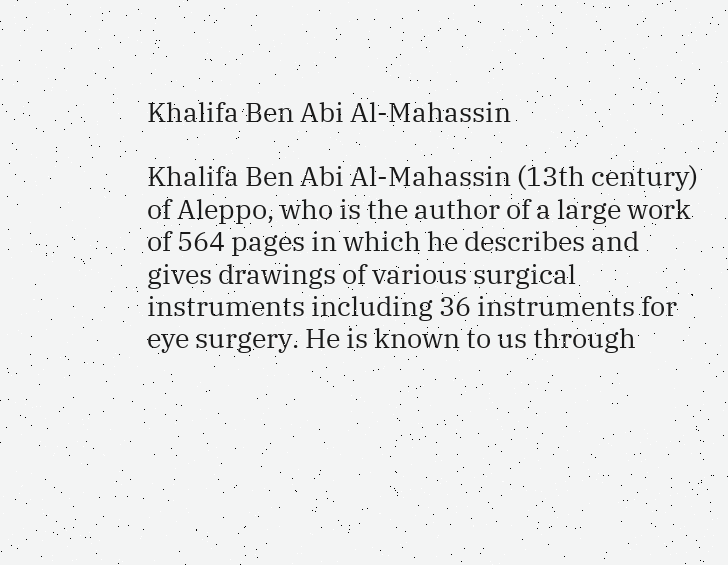Khalifa Ben Abi Al-Mahassin

Khalifa Ben Abi Al-Mahassin (13th century) of Aleppo, who is the author of a large work of 564 pages in which he describes and gives drawings of various surgical instruments including 36 instruments for eye surgery. He is known to us through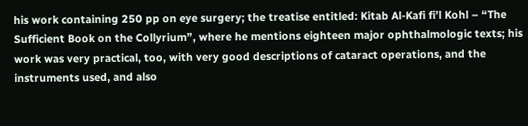his work containing 250 pp on eye surgery; the treatise entitled: Kitab Al-Kafi fi’l Kohl – “The Sufficient Book on the Collyrium”, where he mentions eighteen major ophthalmologic texts; his work was very practical, too, with very good descriptions of cataract operations, and the instruments used, and also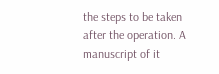the steps to be taken after the operation. A manuscript of it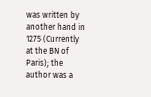was written by another hand in 1275 (Currently at the BN of Paris); the author was a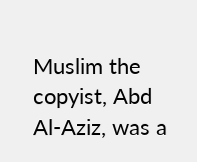Muslim the copyist, Abd Al-Aziz, was a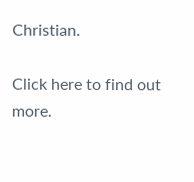Christian.

Click here to find out more.